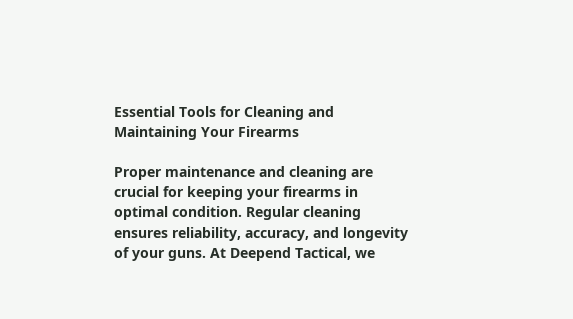Essential Tools for Cleaning and Maintaining Your Firearms

Proper maintenance and cleaning are crucial for keeping your firearms in optimal condition. Regular cleaning ensures reliability, accuracy, and longevity of your guns. At Deepend Tactical, we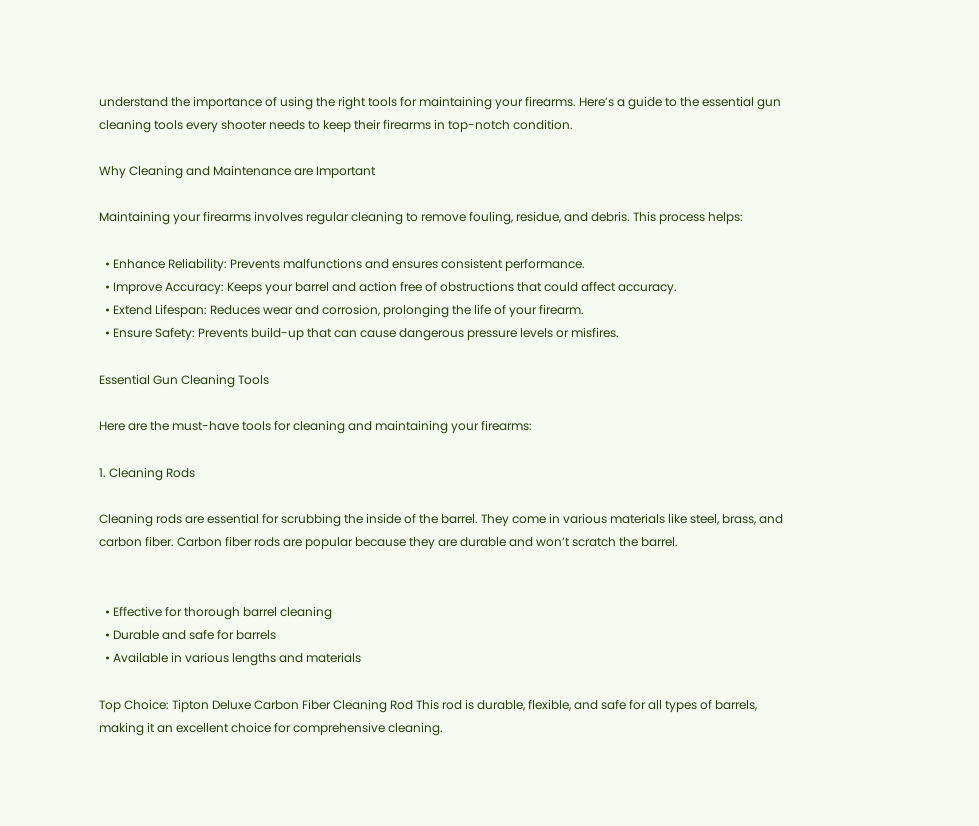understand the importance of using the right tools for maintaining your firearms. Here’s a guide to the essential gun cleaning tools every shooter needs to keep their firearms in top-notch condition.

Why Cleaning and Maintenance are Important

Maintaining your firearms involves regular cleaning to remove fouling, residue, and debris. This process helps:

  • Enhance Reliability: Prevents malfunctions and ensures consistent performance.
  • Improve Accuracy: Keeps your barrel and action free of obstructions that could affect accuracy.
  • Extend Lifespan: Reduces wear and corrosion, prolonging the life of your firearm.
  • Ensure Safety: Prevents build-up that can cause dangerous pressure levels or misfires.

Essential Gun Cleaning Tools

Here are the must-have tools for cleaning and maintaining your firearms:

1. Cleaning Rods

Cleaning rods are essential for scrubbing the inside of the barrel. They come in various materials like steel, brass, and carbon fiber. Carbon fiber rods are popular because they are durable and won’t scratch the barrel.


  • Effective for thorough barrel cleaning
  • Durable and safe for barrels
  • Available in various lengths and materials

Top Choice: Tipton Deluxe Carbon Fiber Cleaning Rod This rod is durable, flexible, and safe for all types of barrels, making it an excellent choice for comprehensive cleaning.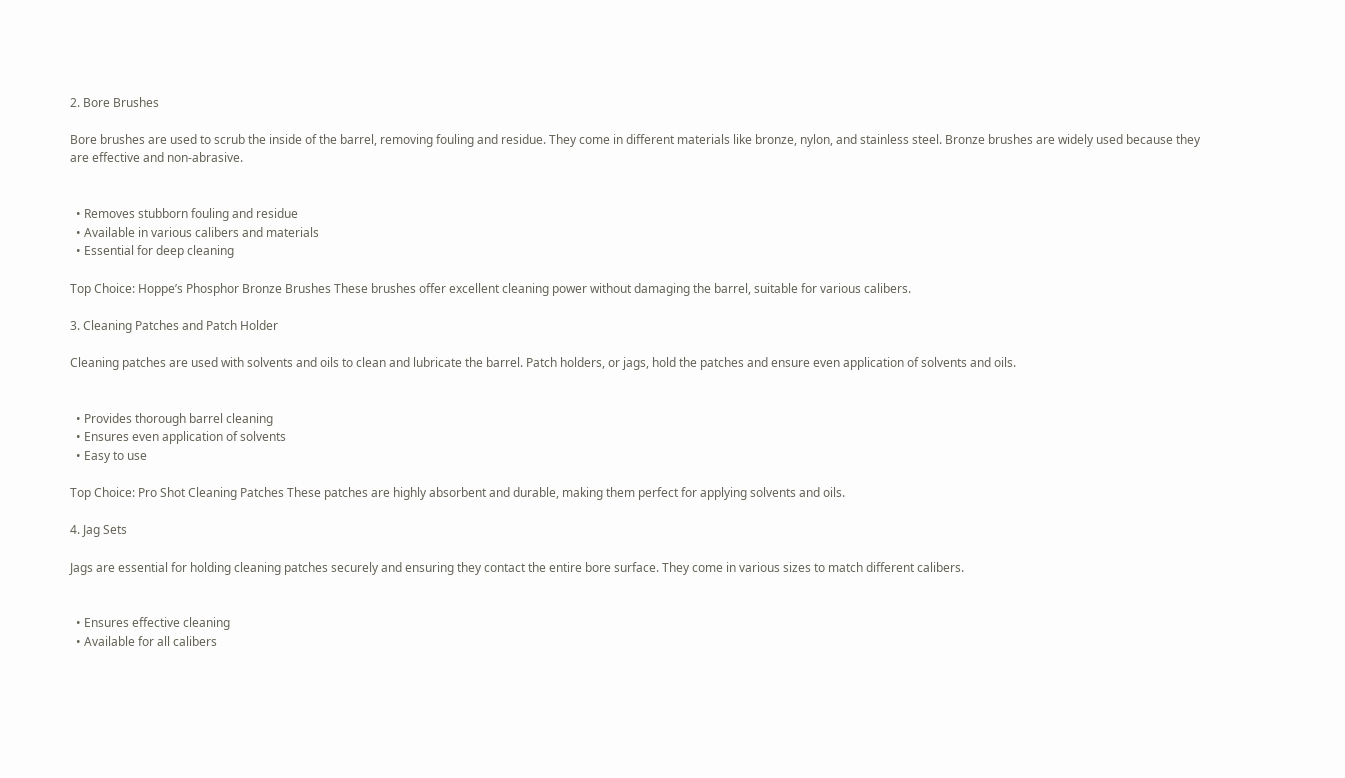2. Bore Brushes

Bore brushes are used to scrub the inside of the barrel, removing fouling and residue. They come in different materials like bronze, nylon, and stainless steel. Bronze brushes are widely used because they are effective and non-abrasive.


  • Removes stubborn fouling and residue
  • Available in various calibers and materials
  • Essential for deep cleaning

Top Choice: Hoppe’s Phosphor Bronze Brushes These brushes offer excellent cleaning power without damaging the barrel, suitable for various calibers.

3. Cleaning Patches and Patch Holder

Cleaning patches are used with solvents and oils to clean and lubricate the barrel. Patch holders, or jags, hold the patches and ensure even application of solvents and oils.


  • Provides thorough barrel cleaning
  • Ensures even application of solvents
  • Easy to use

Top Choice: Pro Shot Cleaning Patches These patches are highly absorbent and durable, making them perfect for applying solvents and oils.

4. Jag Sets

Jags are essential for holding cleaning patches securely and ensuring they contact the entire bore surface. They come in various sizes to match different calibers.


  • Ensures effective cleaning
  • Available for all calibers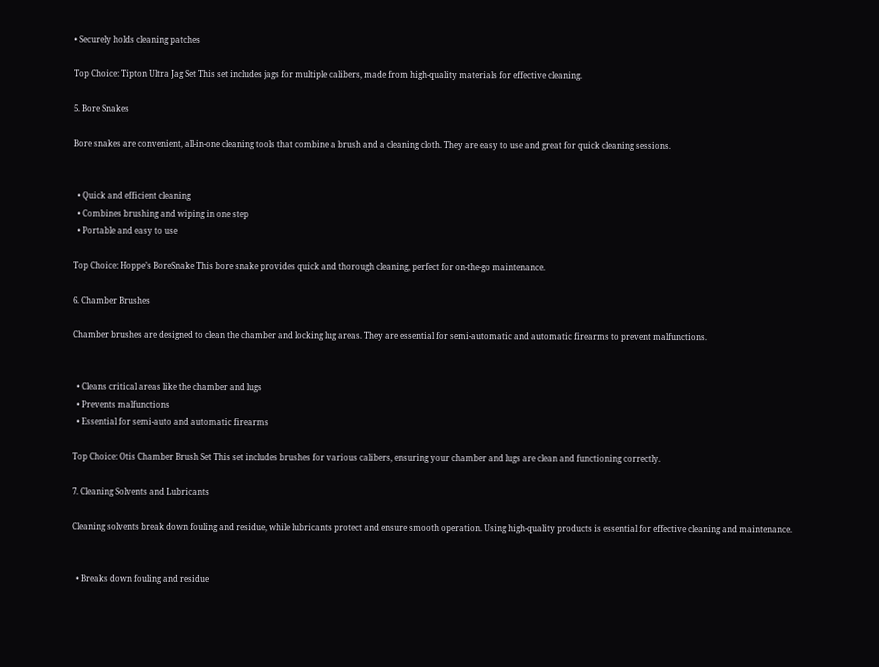• Securely holds cleaning patches

Top Choice: Tipton Ultra Jag Set This set includes jags for multiple calibers, made from high-quality materials for effective cleaning.

5. Bore Snakes

Bore snakes are convenient, all-in-one cleaning tools that combine a brush and a cleaning cloth. They are easy to use and great for quick cleaning sessions.


  • Quick and efficient cleaning
  • Combines brushing and wiping in one step
  • Portable and easy to use

Top Choice: Hoppe’s BoreSnake This bore snake provides quick and thorough cleaning, perfect for on-the-go maintenance.

6. Chamber Brushes

Chamber brushes are designed to clean the chamber and locking lug areas. They are essential for semi-automatic and automatic firearms to prevent malfunctions.


  • Cleans critical areas like the chamber and lugs
  • Prevents malfunctions
  • Essential for semi-auto and automatic firearms

Top Choice: Otis Chamber Brush Set This set includes brushes for various calibers, ensuring your chamber and lugs are clean and functioning correctly.

7. Cleaning Solvents and Lubricants

Cleaning solvents break down fouling and residue, while lubricants protect and ensure smooth operation. Using high-quality products is essential for effective cleaning and maintenance.


  • Breaks down fouling and residue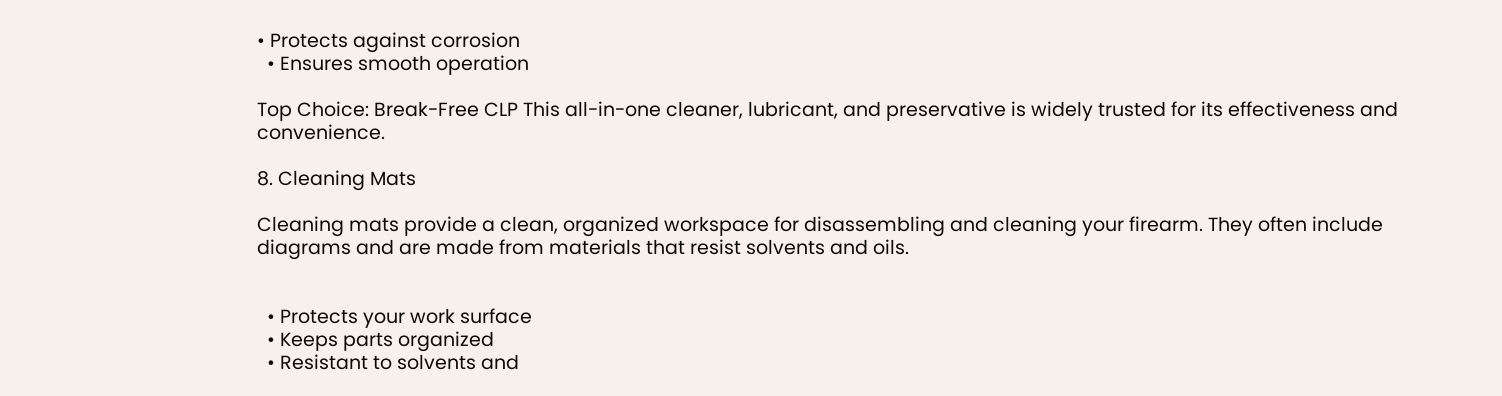• Protects against corrosion
  • Ensures smooth operation

Top Choice: Break-Free CLP This all-in-one cleaner, lubricant, and preservative is widely trusted for its effectiveness and convenience.

8. Cleaning Mats

Cleaning mats provide a clean, organized workspace for disassembling and cleaning your firearm. They often include diagrams and are made from materials that resist solvents and oils.


  • Protects your work surface
  • Keeps parts organized
  • Resistant to solvents and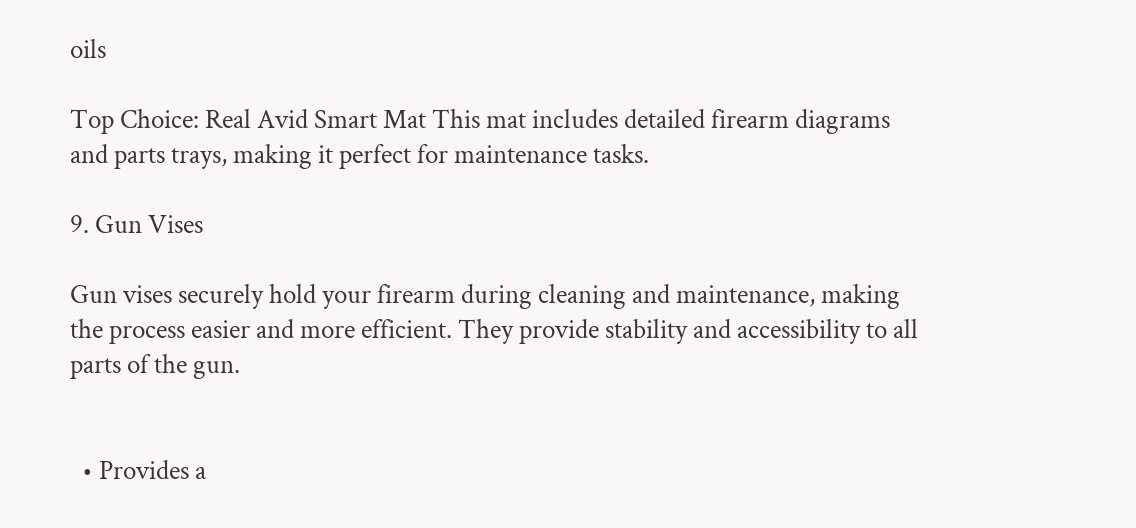oils

Top Choice: Real Avid Smart Mat This mat includes detailed firearm diagrams and parts trays, making it perfect for maintenance tasks.

9. Gun Vises

Gun vises securely hold your firearm during cleaning and maintenance, making the process easier and more efficient. They provide stability and accessibility to all parts of the gun.


  • Provides a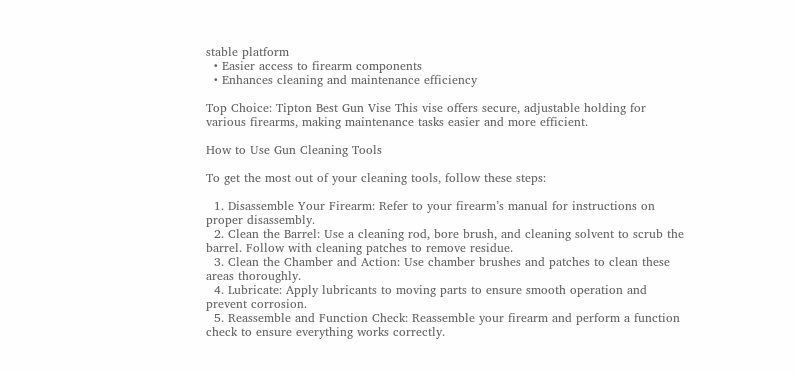stable platform
  • Easier access to firearm components
  • Enhances cleaning and maintenance efficiency

Top Choice: Tipton Best Gun Vise This vise offers secure, adjustable holding for various firearms, making maintenance tasks easier and more efficient.

How to Use Gun Cleaning Tools

To get the most out of your cleaning tools, follow these steps:

  1. Disassemble Your Firearm: Refer to your firearm’s manual for instructions on proper disassembly.
  2. Clean the Barrel: Use a cleaning rod, bore brush, and cleaning solvent to scrub the barrel. Follow with cleaning patches to remove residue.
  3. Clean the Chamber and Action: Use chamber brushes and patches to clean these areas thoroughly.
  4. Lubricate: Apply lubricants to moving parts to ensure smooth operation and prevent corrosion.
  5. Reassemble and Function Check: Reassemble your firearm and perform a function check to ensure everything works correctly.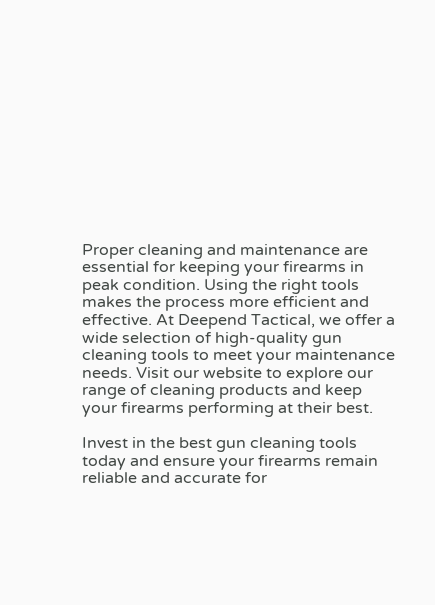Proper cleaning and maintenance are essential for keeping your firearms in peak condition. Using the right tools makes the process more efficient and effective. At Deepend Tactical, we offer a wide selection of high-quality gun cleaning tools to meet your maintenance needs. Visit our website to explore our range of cleaning products and keep your firearms performing at their best.

Invest in the best gun cleaning tools today and ensure your firearms remain reliable and accurate for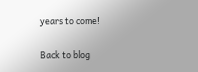years to come!

Back to blog